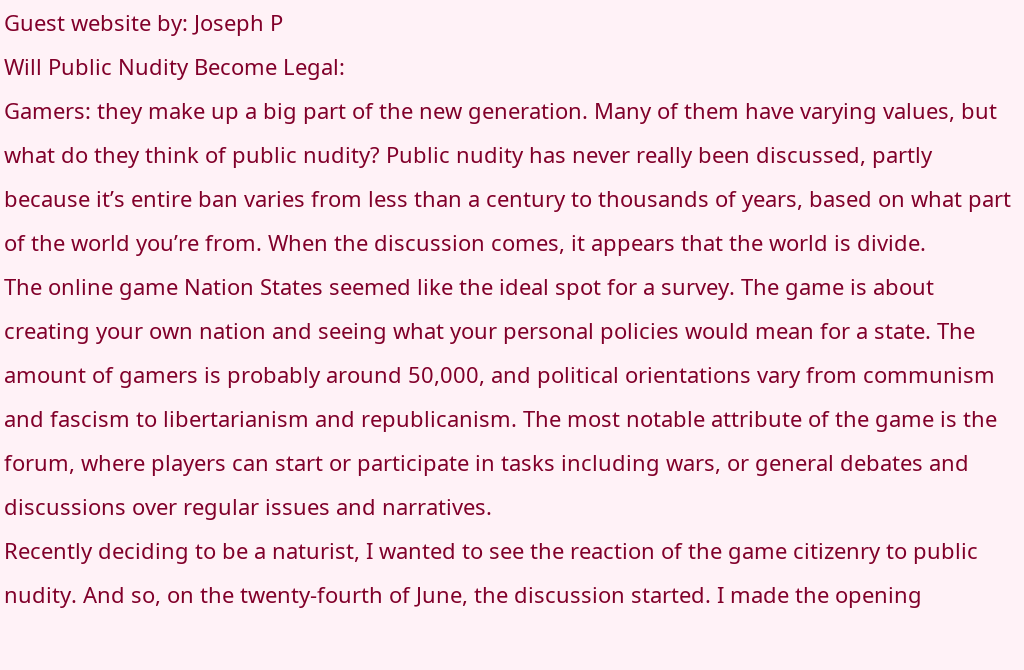Guest website by: Joseph P
Will Public Nudity Become Legal:
Gamers: they make up a big part of the new generation. Many of them have varying values, but what do they think of public nudity? Public nudity has never really been discussed, partly because it’s entire ban varies from less than a century to thousands of years, based on what part of the world you’re from. When the discussion comes, it appears that the world is divide.
The online game Nation States seemed like the ideal spot for a survey. The game is about creating your own nation and seeing what your personal policies would mean for a state. The amount of gamers is probably around 50,000, and political orientations vary from communism and fascism to libertarianism and republicanism. The most notable attribute of the game is the forum, where players can start or participate in tasks including wars, or general debates and discussions over regular issues and narratives.
Recently deciding to be a naturist, I wanted to see the reaction of the game citizenry to public nudity. And so, on the twenty-fourth of June, the discussion started. I made the opening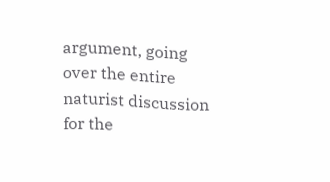argument, going over the entire naturist discussion for the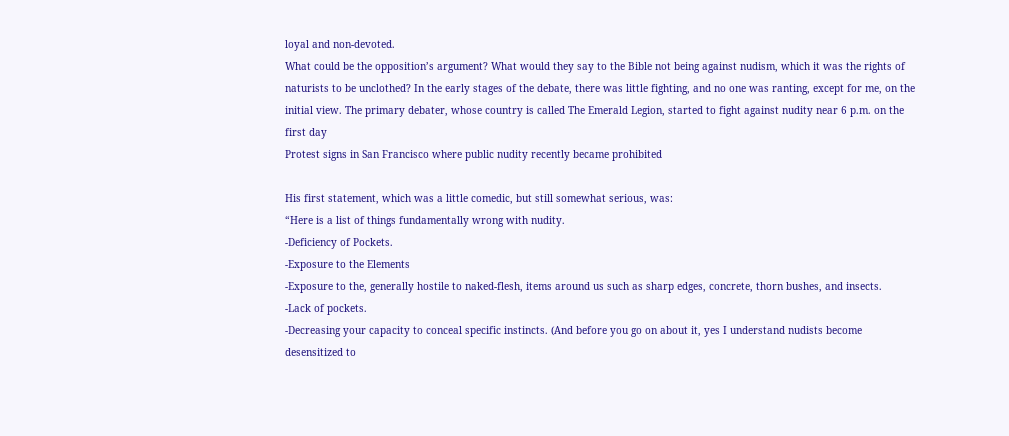loyal and non-devoted.
What could be the opposition’s argument? What would they say to the Bible not being against nudism, which it was the rights of naturists to be unclothed? In the early stages of the debate, there was little fighting, and no one was ranting, except for me, on the initial view. The primary debater, whose country is called The Emerald Legion, started to fight against nudity near 6 p.m. on the first day
Protest signs in San Francisco where public nudity recently became prohibited

His first statement, which was a little comedic, but still somewhat serious, was:
“Here is a list of things fundamentally wrong with nudity.
-Deficiency of Pockets.
-Exposure to the Elements
-Exposure to the, generally hostile to naked-flesh, items around us such as sharp edges, concrete, thorn bushes, and insects.
-Lack of pockets.
-Decreasing your capacity to conceal specific instincts. (And before you go on about it, yes I understand nudists become desensitized to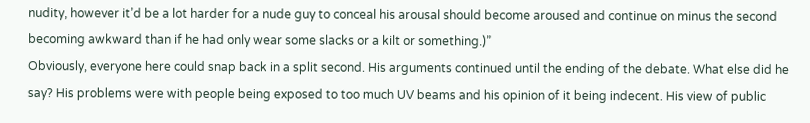nudity, however it’d be a lot harder for a nude guy to conceal his arousal should become aroused and continue on minus the second becoming awkward than if he had only wear some slacks or a kilt or something.)”
Obviously, everyone here could snap back in a split second. His arguments continued until the ending of the debate. What else did he say? His problems were with people being exposed to too much UV beams and his opinion of it being indecent. His view of public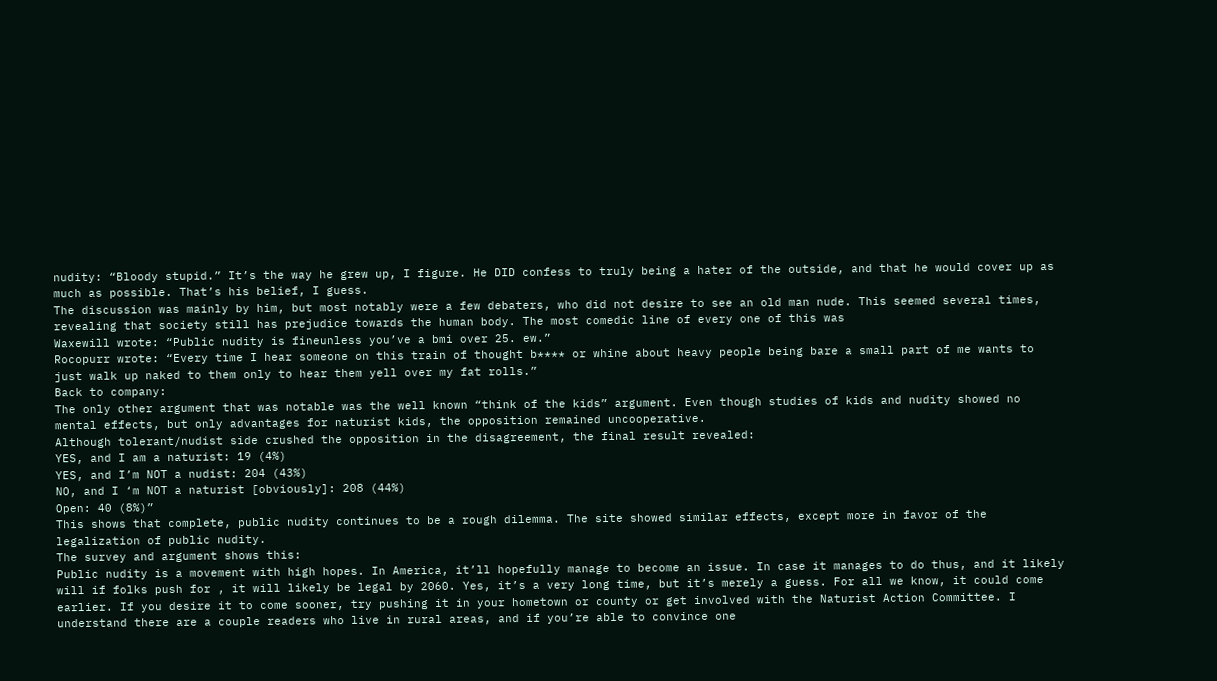nudity: “Bloody stupid.” It’s the way he grew up, I figure. He DID confess to truly being a hater of the outside, and that he would cover up as much as possible. That’s his belief, I guess.
The discussion was mainly by him, but most notably were a few debaters, who did not desire to see an old man nude. This seemed several times, revealing that society still has prejudice towards the human body. The most comedic line of every one of this was
Waxewill wrote: “Public nudity is fineunless you’ve a bmi over 25. ew.”
Rocopurr wrote: “Every time I hear someone on this train of thought b**** or whine about heavy people being bare a small part of me wants to just walk up naked to them only to hear them yell over my fat rolls.”
Back to company:
The only other argument that was notable was the well known “think of the kids” argument. Even though studies of kids and nudity showed no mental effects, but only advantages for naturist kids, the opposition remained uncooperative.
Although tolerant/nudist side crushed the opposition in the disagreement, the final result revealed:
YES, and I am a naturist: 19 (4%)
YES, and I’m NOT a nudist: 204 (43%)
NO, and I ‘m NOT a naturist [obviously]: 208 (44%)
Open: 40 (8%)”
This shows that complete, public nudity continues to be a rough dilemma. The site showed similar effects, except more in favor of the legalization of public nudity.
The survey and argument shows this:
Public nudity is a movement with high hopes. In America, it’ll hopefully manage to become an issue. In case it manages to do thus, and it likely will if folks push for , it will likely be legal by 2060. Yes, it’s a very long time, but it’s merely a guess. For all we know, it could come earlier. If you desire it to come sooner, try pushing it in your hometown or county or get involved with the Naturist Action Committee. I understand there are a couple readers who live in rural areas, and if you’re able to convince one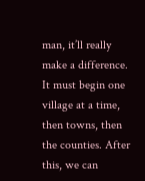man, it’ll really make a difference. It must begin one village at a time, then towns, then the counties. After this, we can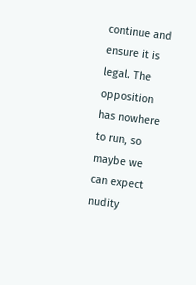continue and ensure it is legal. The opposition has nowhere to run, so maybe we can expect nudity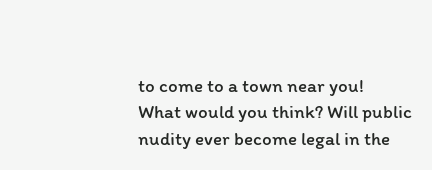to come to a town near you!
What would you think? Will public nudity ever become legal in the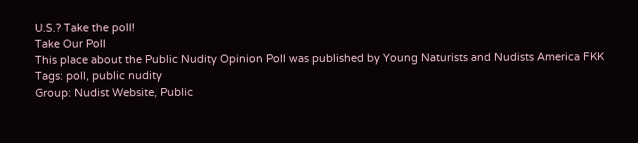U.S.? Take the poll!
Take Our Poll
This place about the Public Nudity Opinion Poll was published by Young Naturists and Nudists America FKK
Tags: poll, public nudity
Group: Nudist Website, Public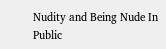Nudity and Being Nude In Public